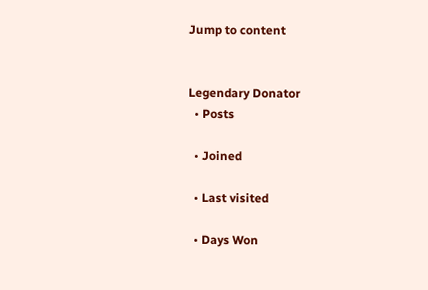Jump to content


Legendary Donator
  • Posts

  • Joined

  • Last visited

  • Days Won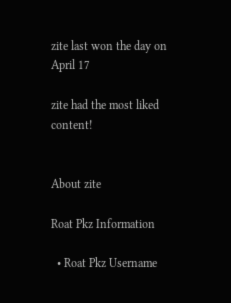zite last won the day on April 17

zite had the most liked content!


About zite

Roat Pkz Information

  • Roat Pkz Username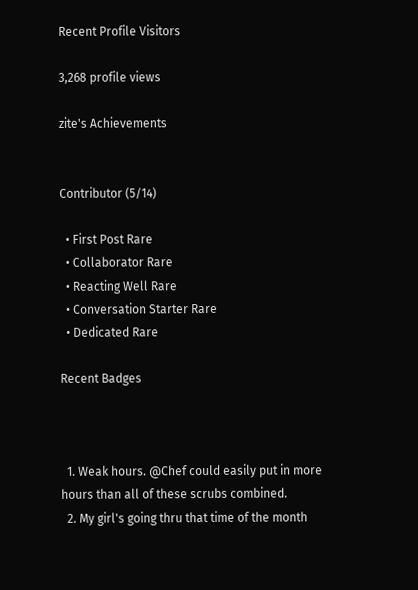Recent Profile Visitors

3,268 profile views

zite's Achievements


Contributor (5/14)

  • First Post Rare
  • Collaborator Rare
  • Reacting Well Rare
  • Conversation Starter Rare
  • Dedicated Rare

Recent Badges



  1. Weak hours. @Chef could easily put in more hours than all of these scrubs combined.
  2. My girl's going thru that time of the month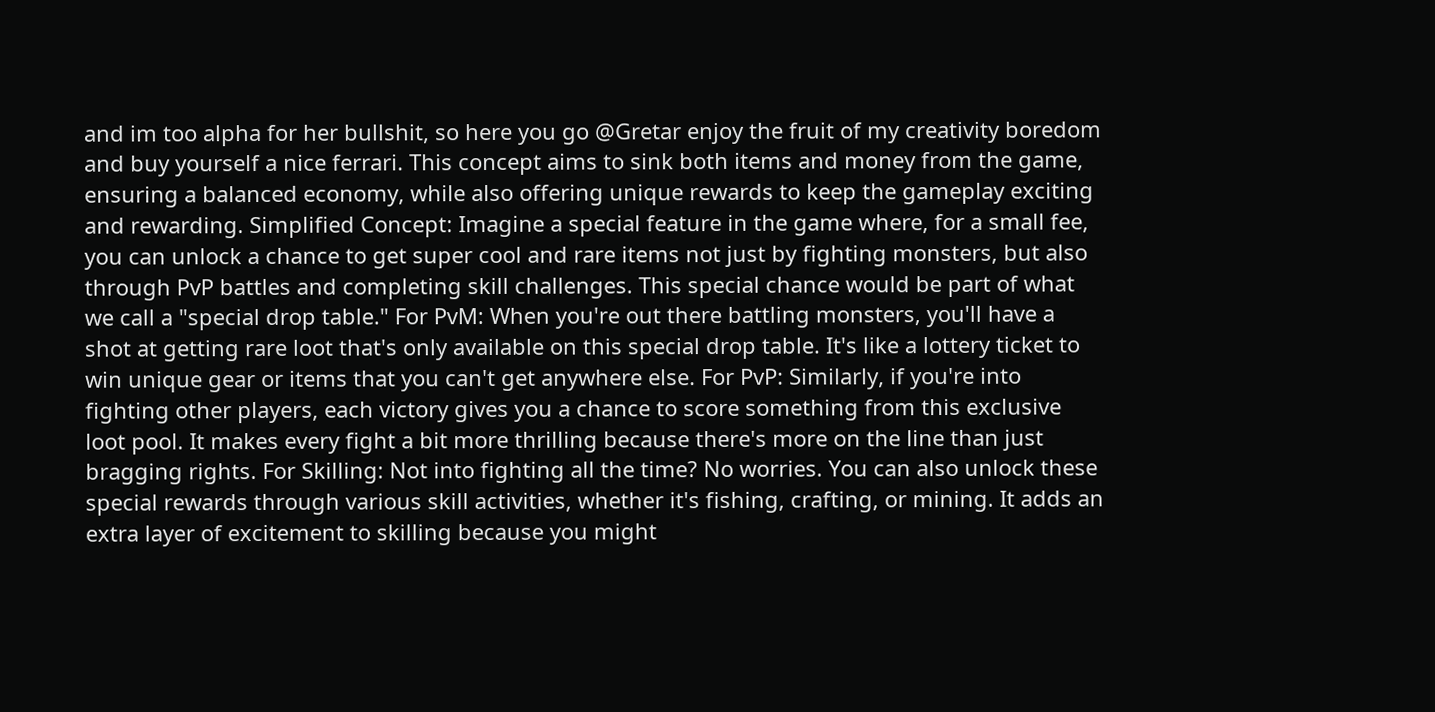and im too alpha for her bullshit, so here you go @Gretar enjoy the fruit of my creativity boredom and buy yourself a nice ferrari. This concept aims to sink both items and money from the game, ensuring a balanced economy, while also offering unique rewards to keep the gameplay exciting and rewarding. Simplified Concept: Imagine a special feature in the game where, for a small fee, you can unlock a chance to get super cool and rare items not just by fighting monsters, but also through PvP battles and completing skill challenges. This special chance would be part of what we call a "special drop table." For PvM: When you're out there battling monsters, you'll have a shot at getting rare loot that's only available on this special drop table. It's like a lottery ticket to win unique gear or items that you can't get anywhere else. For PvP: Similarly, if you're into fighting other players, each victory gives you a chance to score something from this exclusive loot pool. It makes every fight a bit more thrilling because there's more on the line than just bragging rights. For Skilling: Not into fighting all the time? No worries. You can also unlock these special rewards through various skill activities, whether it's fishing, crafting, or mining. It adds an extra layer of excitement to skilling because you might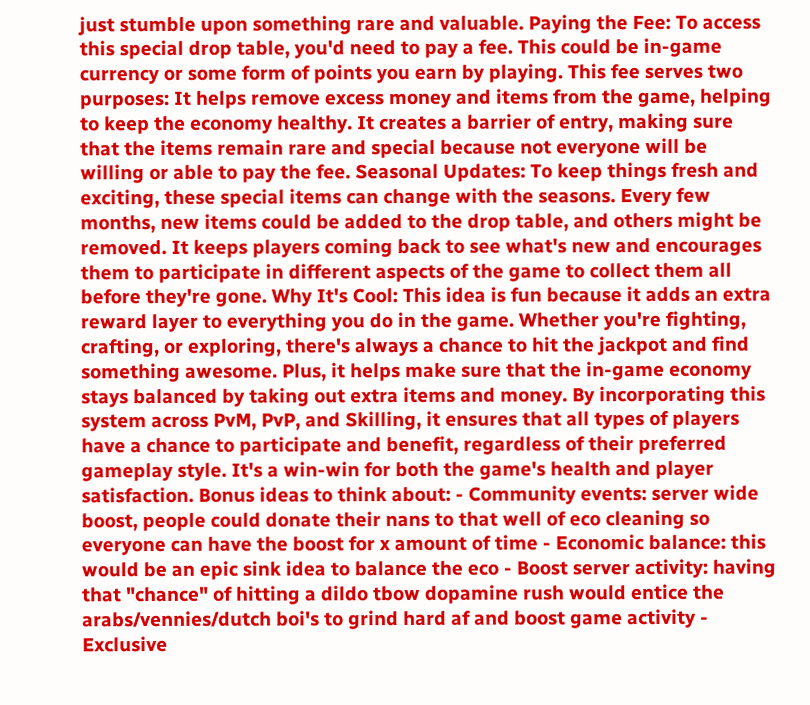just stumble upon something rare and valuable. Paying the Fee: To access this special drop table, you'd need to pay a fee. This could be in-game currency or some form of points you earn by playing. This fee serves two purposes: It helps remove excess money and items from the game, helping to keep the economy healthy. It creates a barrier of entry, making sure that the items remain rare and special because not everyone will be willing or able to pay the fee. Seasonal Updates: To keep things fresh and exciting, these special items can change with the seasons. Every few months, new items could be added to the drop table, and others might be removed. It keeps players coming back to see what's new and encourages them to participate in different aspects of the game to collect them all before they're gone. Why It's Cool: This idea is fun because it adds an extra reward layer to everything you do in the game. Whether you're fighting, crafting, or exploring, there's always a chance to hit the jackpot and find something awesome. Plus, it helps make sure that the in-game economy stays balanced by taking out extra items and money. By incorporating this system across PvM, PvP, and Skilling, it ensures that all types of players have a chance to participate and benefit, regardless of their preferred gameplay style. It's a win-win for both the game's health and player satisfaction. Bonus ideas to think about: - Community events: server wide boost, people could donate their nans to that well of eco cleaning so everyone can have the boost for x amount of time - Economic balance: this would be an epic sink idea to balance the eco - Boost server activity: having that "chance" of hitting a dildo tbow dopamine rush would entice the arabs/vennies/dutch boi's to grind hard af and boost game activity - Exclusive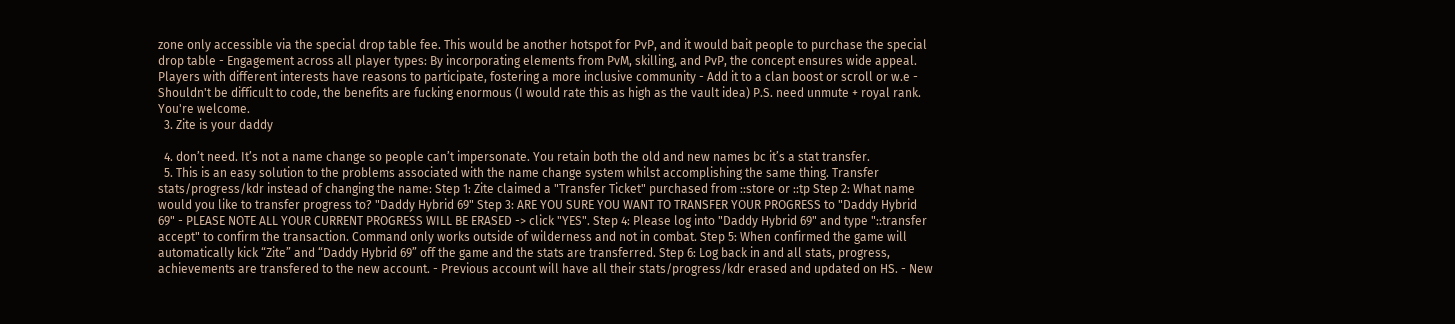zone only accessible via the special drop table fee. This would be another hotspot for PvP, and it would bait people to purchase the special drop table - Engagement across all player types: By incorporating elements from PvM, skilling, and PvP, the concept ensures wide appeal. Players with different interests have reasons to participate, fostering a more inclusive community - Add it to a clan boost or scroll or w.e - Shouldn't be difficult to code, the benefits are fucking enormous (I would rate this as high as the vault idea) P.S. need unmute + royal rank. You're welcome.
  3. Zite is your daddy

  4. don’t need. It’s not a name change so people can’t impersonate. You retain both the old and new names bc it’s a stat transfer.
  5. This is an easy solution to the problems associated with the name change system whilst accomplishing the same thing. Transfer stats/progress/kdr instead of changing the name: Step 1: Zite claimed a "Transfer Ticket" purchased from ::store or ::tp Step 2: What name would you like to transfer progress to? "Daddy Hybrid 69" Step 3: ARE YOU SURE YOU WANT TO TRANSFER YOUR PROGRESS to "Daddy Hybrid 69" - PLEASE NOTE ALL YOUR CURRENT PROGRESS WILL BE ERASED -> click "YES". Step 4: Please log into "Daddy Hybrid 69" and type "::transfer accept" to confirm the transaction. Command only works outside of wilderness and not in combat. Step 5: When confirmed the game will automatically kick “Zite” and “Daddy Hybrid 69” off the game and the stats are transferred. Step 6: Log back in and all stats, progress, achievements are transfered to the new account. - Previous account will have all their stats/progress/kdr erased and updated on HS. - New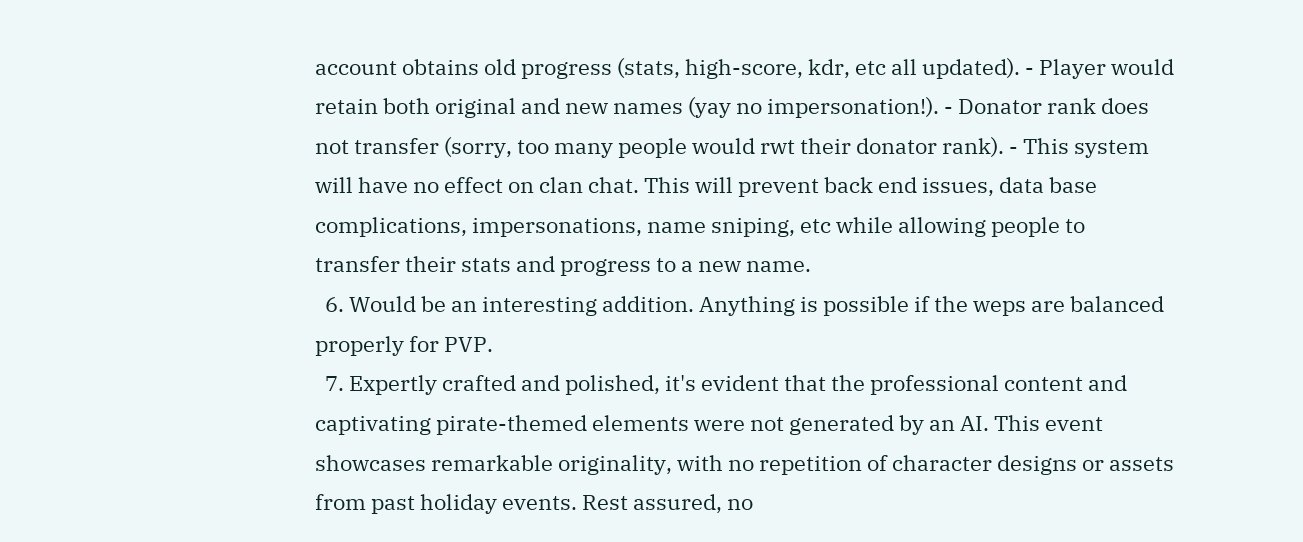account obtains old progress (stats, high-score, kdr, etc all updated). - Player would retain both original and new names (yay no impersonation!). - Donator rank does not transfer (sorry, too many people would rwt their donator rank). - This system will have no effect on clan chat. This will prevent back end issues, data base complications, impersonations, name sniping, etc while allowing people to transfer their stats and progress to a new name.
  6. Would be an interesting addition. Anything is possible if the weps are balanced properly for PVP.
  7. Expertly crafted and polished, it's evident that the professional content and captivating pirate-themed elements were not generated by an AI. This event showcases remarkable originality, with no repetition of character designs or assets from past holiday events. Rest assured, no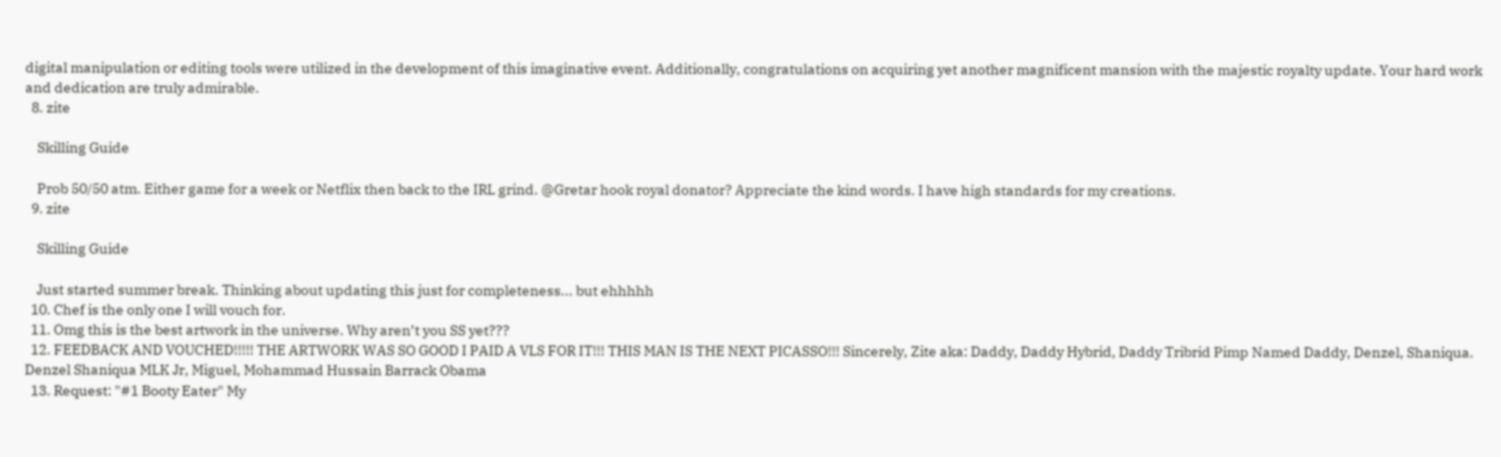digital manipulation or editing tools were utilized in the development of this imaginative event. Additionally, congratulations on acquiring yet another magnificent mansion with the majestic royalty update. Your hard work and dedication are truly admirable.
  8. zite

    Skilling Guide

    Prob 50/50 atm. Either game for a week or Netflix then back to the IRL grind. @Gretar hook royal donator? Appreciate the kind words. I have high standards for my creations.
  9. zite

    Skilling Guide

    Just started summer break. Thinking about updating this just for completeness... but ehhhhh
  10. Chef is the only one I will vouch for.
  11. Omg this is the best artwork in the universe. Why aren’t you SS yet???
  12. FEEDBACK AND VOUCHED!!!!! THE ARTWORK WAS SO GOOD I PAID A VLS FOR IT!!! THIS MAN IS THE NEXT PICASSO!!! Sincerely, Zite aka: Daddy, Daddy Hybrid, Daddy Tribrid Pimp Named Daddy, Denzel, Shaniqua. Denzel Shaniqua MLK Jr, Miguel, Mohammad Hussain Barrack Obama
  13. Request: "#1 Booty Eater" My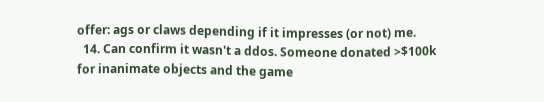offer: ags or claws depending if it impresses (or not) me.
  14. Can confirm it wasn't a ddos. Someone donated >$100k for inanimate objects and the game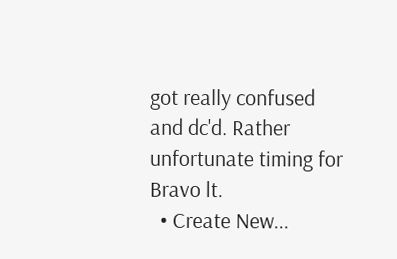got really confused and dc'd. Rather unfortunate timing for Bravo lt.
  • Create New...